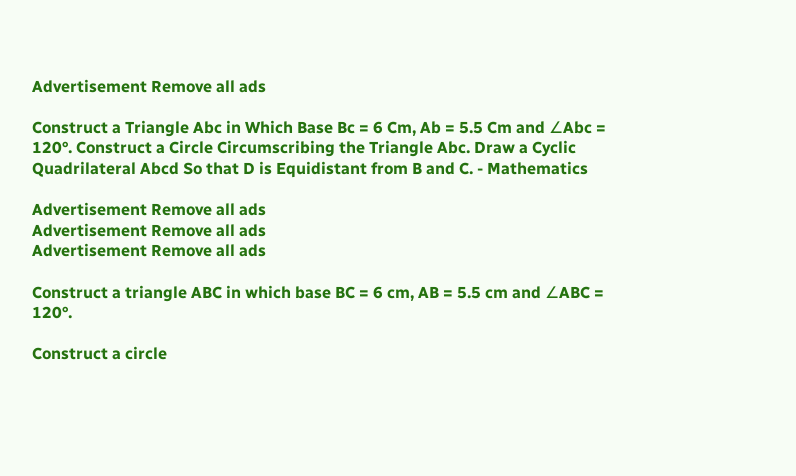Advertisement Remove all ads

Construct a Triangle Abc in Which Base Bc = 6 Cm, Ab = 5.5 Cm and ∠Abc = 120°. Construct a Circle Circumscribing the Triangle Abc. Draw a Cyclic Quadrilateral Abcd So that D is Equidistant from B and C. - Mathematics

Advertisement Remove all ads
Advertisement Remove all ads
Advertisement Remove all ads

Construct a triangle ABC in which base BC = 6 cm, AB = 5.5 cm and ∠ABC = 120°.

Construct a circle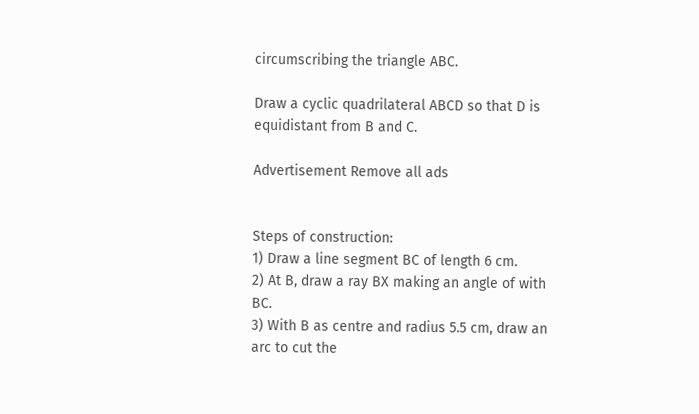circumscribing the triangle ABC.

Draw a cyclic quadrilateral ABCD so that D is equidistant from B and C.

Advertisement Remove all ads


Steps of construction:
1) Draw a line segment BC of length 6 cm.
2) At B, draw a ray BX making an angle of with BC.
3) With B as centre and radius 5.5 cm, draw an arc to cut the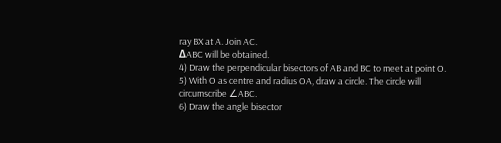ray BX at A. Join AC.
ΔABC will be obtained.
4) Draw the perpendicular bisectors of AB and BC to meet at point O.
5) With O as centre and radius OA, draw a circle. The circle will circumscribe ∠ABC.
6) Draw the angle bisector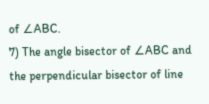of ∠ABC.
7) The angle bisector of ∠ABC and the perpendicular bisector of line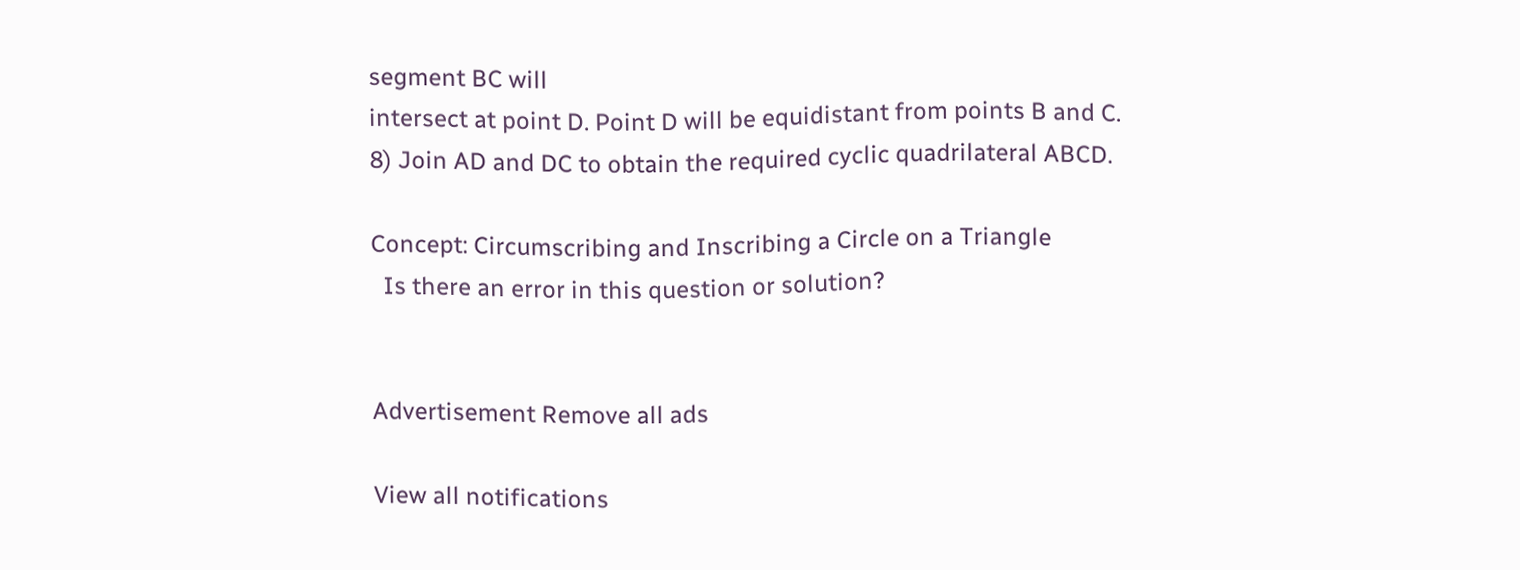segment BC will
intersect at point D. Point D will be equidistant from points B and C.
8) Join AD and DC to obtain the required cyclic quadrilateral ABCD.

Concept: Circumscribing and Inscribing a Circle on a Triangle
  Is there an error in this question or solution?


Advertisement Remove all ads

View all notifications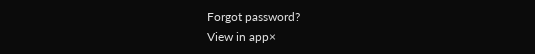Forgot password?
View in app×